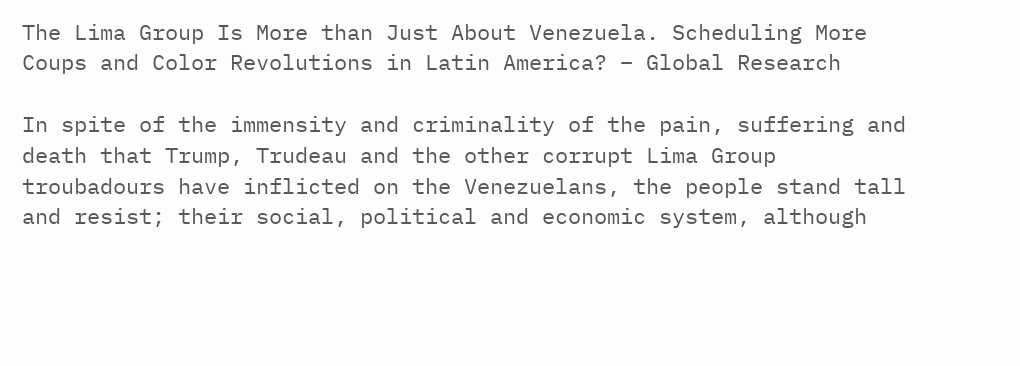The Lima Group Is More than Just About Venezuela. Scheduling More Coups and Color Revolutions in Latin America? – Global Research

In spite of the immensity and criminality of the pain, suffering and death that Trump, Trudeau and the other corrupt Lima Group troubadours have inflicted on the Venezuelans, the people stand tall and resist; their social, political and economic system, although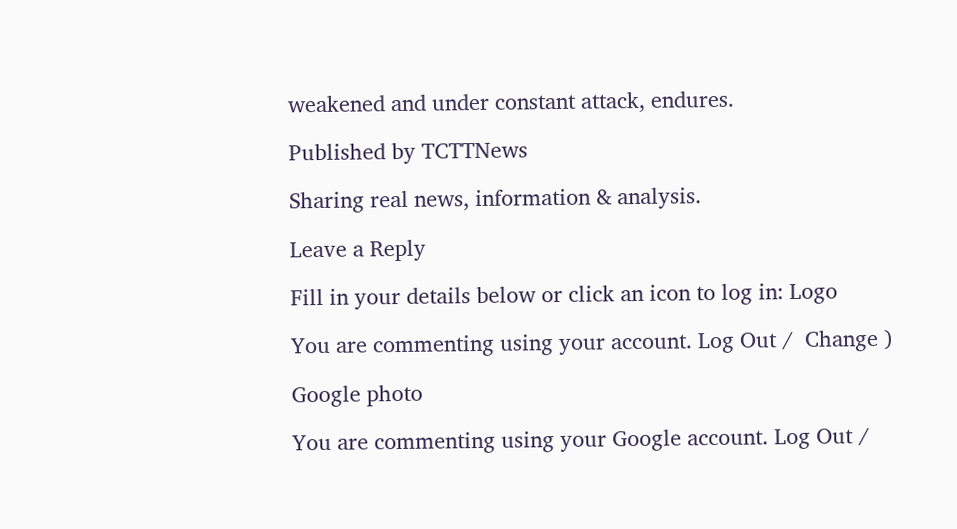weakened and under constant attack, endures.

Published by TCTTNews

Sharing real news, information & analysis.

Leave a Reply

Fill in your details below or click an icon to log in: Logo

You are commenting using your account. Log Out /  Change )

Google photo

You are commenting using your Google account. Log Out /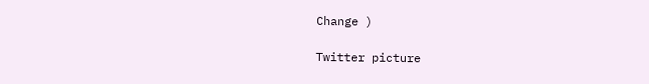Change )

Twitter picture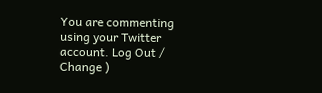You are commenting using your Twitter account. Log Out /  Change )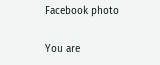Facebook photo

You are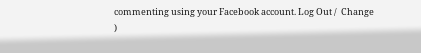commenting using your Facebook account. Log Out /  Change )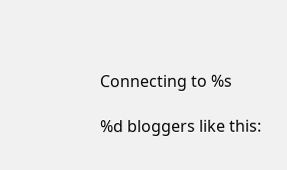Connecting to %s

%d bloggers like this: